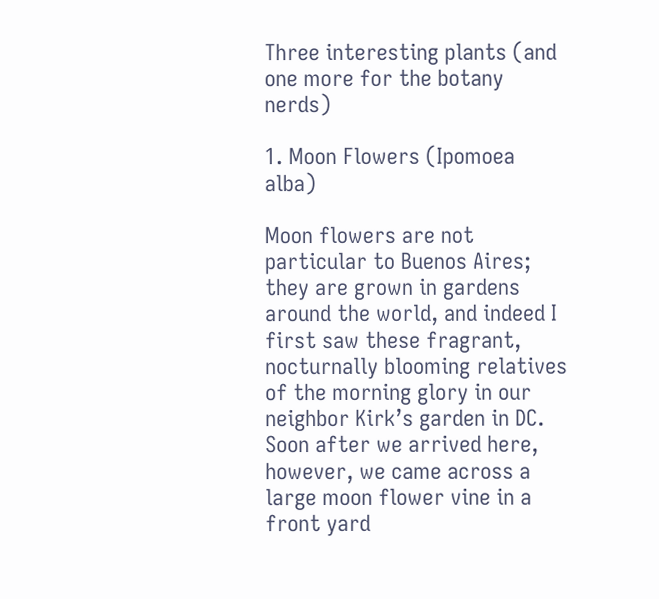Three interesting plants (and one more for the botany nerds)

1. Moon Flowers (Ipomoea alba)

Moon flowers are not particular to Buenos Aires; they are grown in gardens around the world, and indeed I first saw these fragrant, nocturnally blooming relatives of the morning glory in our neighbor Kirk’s garden in DC.  Soon after we arrived here, however, we came across a large moon flower vine in a front yard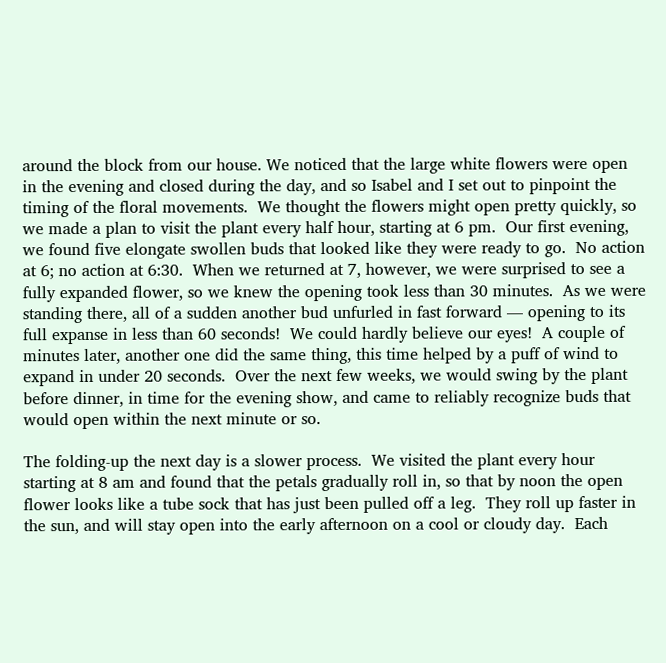around the block from our house. We noticed that the large white flowers were open in the evening and closed during the day, and so Isabel and I set out to pinpoint the timing of the floral movements.  We thought the flowers might open pretty quickly, so we made a plan to visit the plant every half hour, starting at 6 pm.  Our first evening, we found five elongate swollen buds that looked like they were ready to go.  No action at 6; no action at 6:30.  When we returned at 7, however, we were surprised to see a fully expanded flower, so we knew the opening took less than 30 minutes.  As we were standing there, all of a sudden another bud unfurled in fast forward — opening to its full expanse in less than 60 seconds!  We could hardly believe our eyes!  A couple of minutes later, another one did the same thing, this time helped by a puff of wind to expand in under 20 seconds.  Over the next few weeks, we would swing by the plant before dinner, in time for the evening show, and came to reliably recognize buds that would open within the next minute or so.

The folding-up the next day is a slower process.  We visited the plant every hour starting at 8 am and found that the petals gradually roll in, so that by noon the open flower looks like a tube sock that has just been pulled off a leg.  They roll up faster in the sun, and will stay open into the early afternoon on a cool or cloudy day.  Each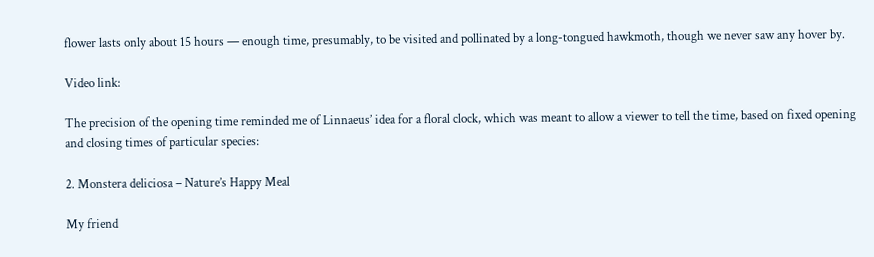flower lasts only about 15 hours — enough time, presumably, to be visited and pollinated by a long-tongued hawkmoth, though we never saw any hover by.

Video link:

The precision of the opening time reminded me of Linnaeus’ idea for a floral clock, which was meant to allow a viewer to tell the time, based on fixed opening and closing times of particular species:

2. Monstera deliciosa – Nature’s Happy Meal

My friend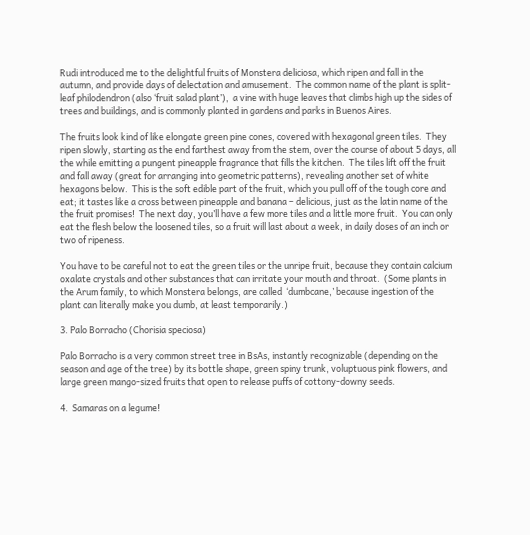Rudi introduced me to the delightful fruits of Monstera deliciosa, which ripen and fall in the autumn, and provide days of delectation and amusement.  The common name of the plant is split-leaf philodendron (also ‘fruit salad plant’),  a vine with huge leaves that climbs high up the sides of trees and buildings, and is commonly planted in gardens and parks in Buenos Aires.

The fruits look kind of like elongate green pine cones, covered with hexagonal green tiles.  They ripen slowly, starting as the end farthest away from the stem, over the course of about 5 days, all the while emitting a pungent pineapple fragrance that fills the kitchen.  The tiles lift off the fruit and fall away (great for arranging into geometric patterns), revealing another set of white hexagons below.  This is the soft edible part of the fruit, which you pull off of the tough core and eat; it tastes like a cross between pineapple and banana – delicious, just as the latin name of the the fruit promises!  The next day, you’ll have a few more tiles and a little more fruit.  You can only eat the flesh below the loosened tiles, so a fruit will last about a week, in daily doses of an inch or two of ripeness.

You have to be careful not to eat the green tiles or the unripe fruit, because they contain calcium oxalate crystals and other substances that can irritate your mouth and throat.  (Some plants in the Arum family, to which Monstera belongs, are called  ‘dumbcane,’ because ingestion of the plant can literally make you dumb, at least temporarily.)

3. Palo Borracho (Chorisia speciosa)

Palo Borracho is a very common street tree in BsAs, instantly recognizable (depending on the season and age of the tree) by its bottle shape, green spiny trunk, voluptuous pink flowers, and large green mango-sized fruits that open to release puffs of cottony-downy seeds.

4.  Samaras on a legume!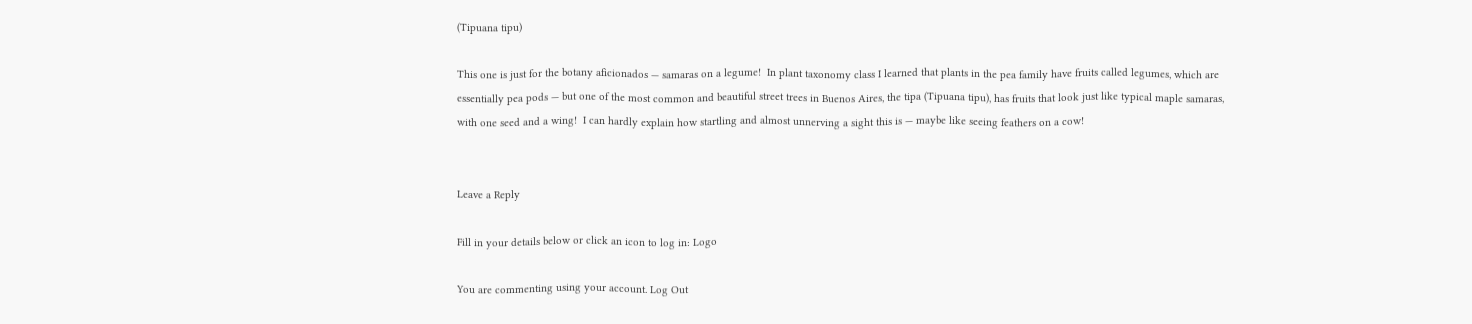(Tipuana tipu)

This one is just for the botany aficionados — samaras on a legume!  In plant taxonomy class I learned that plants in the pea family have fruits called legumes, which are essentially pea pods — but one of the most common and beautiful street trees in Buenos Aires, the tipa (Tipuana tipu), has fruits that look just like typical maple samaras, with one seed and a wing!  I can hardly explain how startling and almost unnerving a sight this is — maybe like seeing feathers on a cow!


Leave a Reply

Fill in your details below or click an icon to log in: Logo

You are commenting using your account. Log Out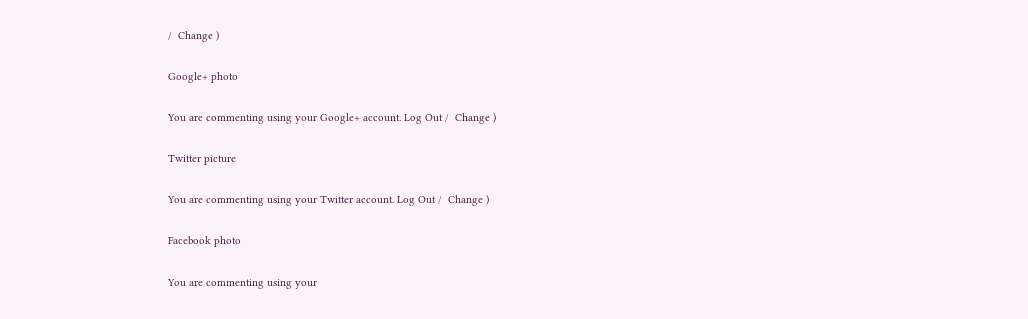/  Change )

Google+ photo

You are commenting using your Google+ account. Log Out /  Change )

Twitter picture

You are commenting using your Twitter account. Log Out /  Change )

Facebook photo

You are commenting using your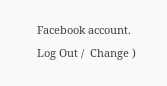Facebook account. Log Out /  Change )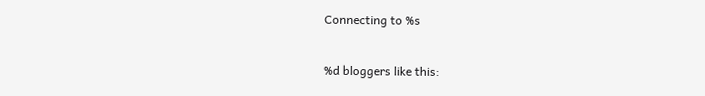Connecting to %s

%d bloggers like this: